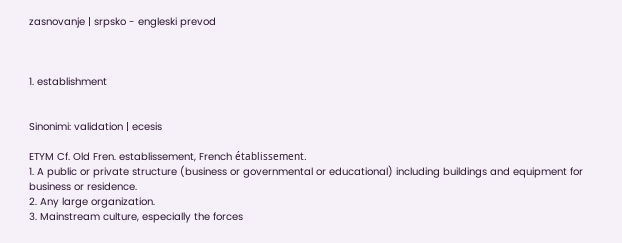zasnovanje | srpsko - engleski prevod



1. establishment


Sinonimi: validation | ecesis

ETYM Cf. Old Fren. establissement, French établissement.
1. A public or private structure (business or governmental or educational) including buildings and equipment for business or residence.
2. Any large organization.
3. Mainstream culture, especially the forces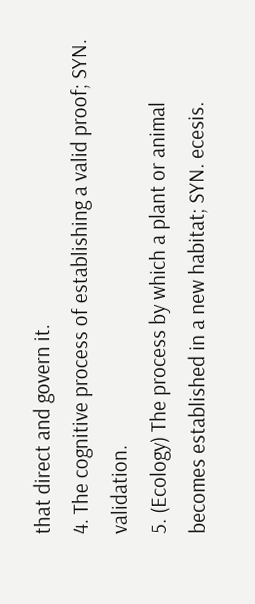that direct and govern it.
4. The cognitive process of establishing a valid proof; SYN. validation.
5. (Ecology) The process by which a plant or animal becomes established in a new habitat; SYN. ecesis.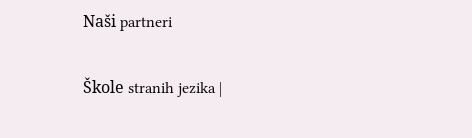Naši partneri

Škole stranih jezika |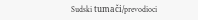Sudski tumači/prevodioci